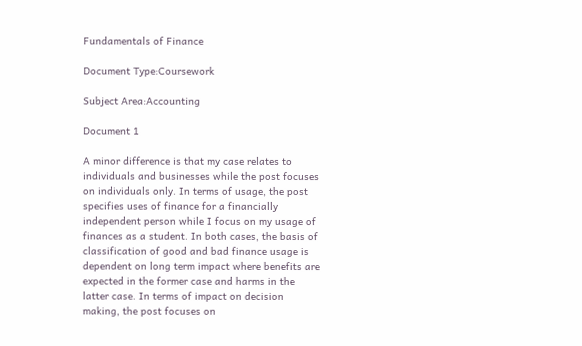Fundamentals of Finance

Document Type:Coursework

Subject Area:Accounting

Document 1

A minor difference is that my case relates to individuals and businesses while the post focuses on individuals only. In terms of usage, the post specifies uses of finance for a financially independent person while I focus on my usage of finances as a student. In both cases, the basis of classification of good and bad finance usage is dependent on long term impact where benefits are expected in the former case and harms in the latter case. In terms of impact on decision making, the post focuses on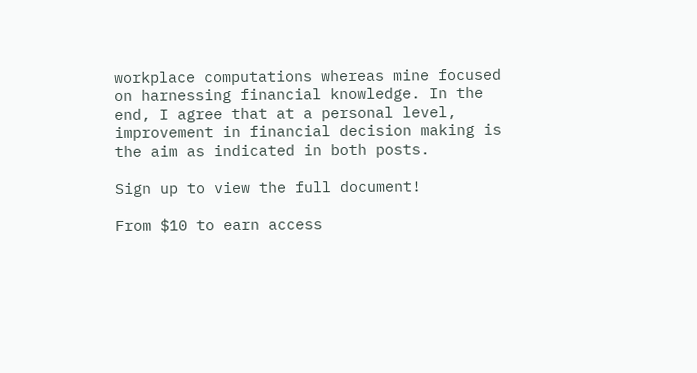workplace computations whereas mine focused on harnessing financial knowledge. In the end, I agree that at a personal level, improvement in financial decision making is the aim as indicated in both posts.

Sign up to view the full document!

From $10 to earn access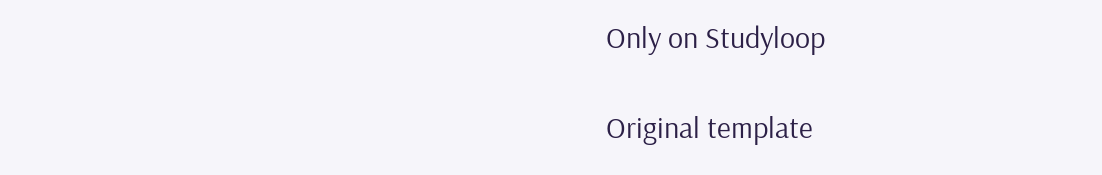Only on Studyloop

Original template